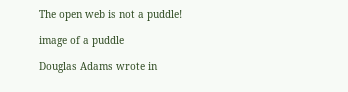The open web is not a puddle!

image of a puddle

Douglas Adams wrote in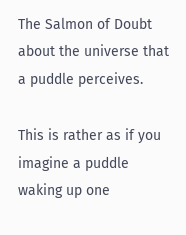The Salmon of Doubt about the universe that a puddle perceives.

This is rather as if you imagine a puddle waking up one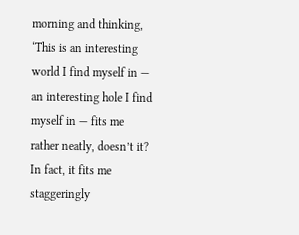morning and thinking, ‘This is an interesting world I find myself in — an interesting hole I find myself in — fits me rather neatly, doesn’t it? In fact, it fits me staggeringly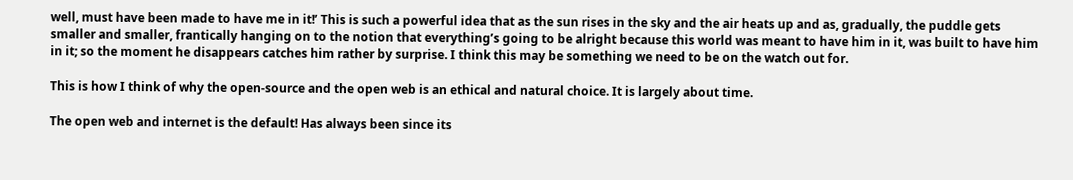well, must have been made to have me in it!’ This is such a powerful idea that as the sun rises in the sky and the air heats up and as, gradually, the puddle gets smaller and smaller, frantically hanging on to the notion that everything’s going to be alright because this world was meant to have him in it, was built to have him in it; so the moment he disappears catches him rather by surprise. I think this may be something we need to be on the watch out for.

This is how I think of why the open-source and the open web is an ethical and natural choice. It is largely about time.

The open web and internet is the default! Has always been since its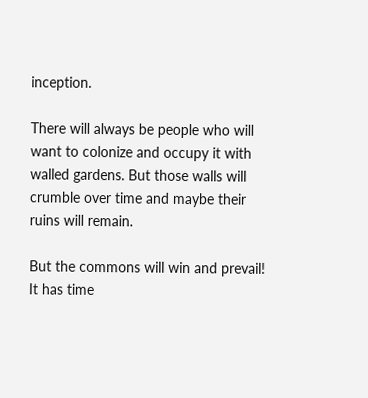inception.

There will always be people who will want to colonize and occupy it with walled gardens. But those walls will crumble over time and maybe their ruins will remain.

But the commons will win and prevail! It has time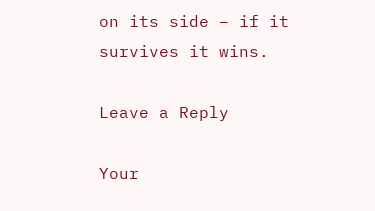on its side – if it survives it wins.

Leave a Reply

Your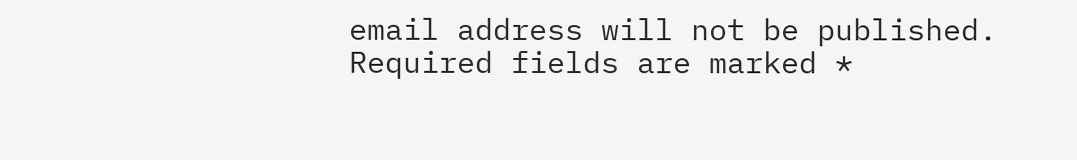email address will not be published. Required fields are marked *